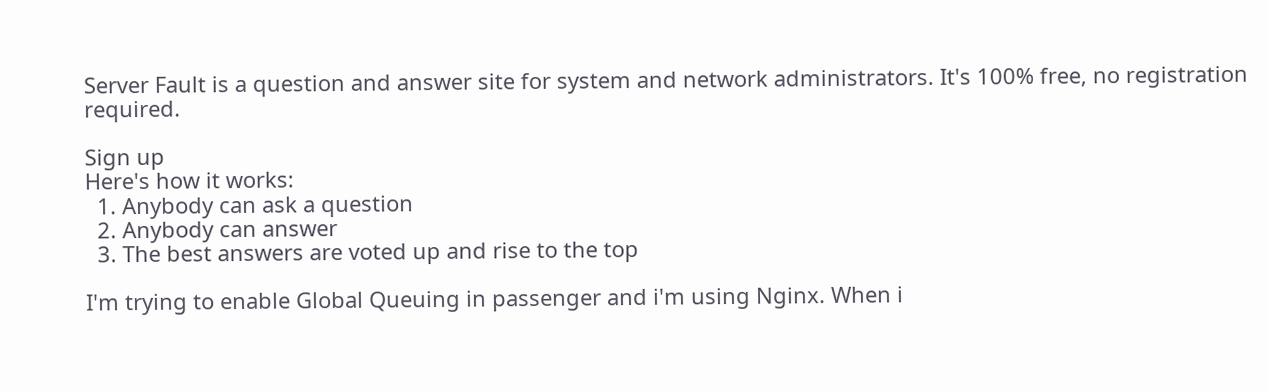Server Fault is a question and answer site for system and network administrators. It's 100% free, no registration required.

Sign up
Here's how it works:
  1. Anybody can ask a question
  2. Anybody can answer
  3. The best answers are voted up and rise to the top

I'm trying to enable Global Queuing in passenger and i'm using Nginx. When i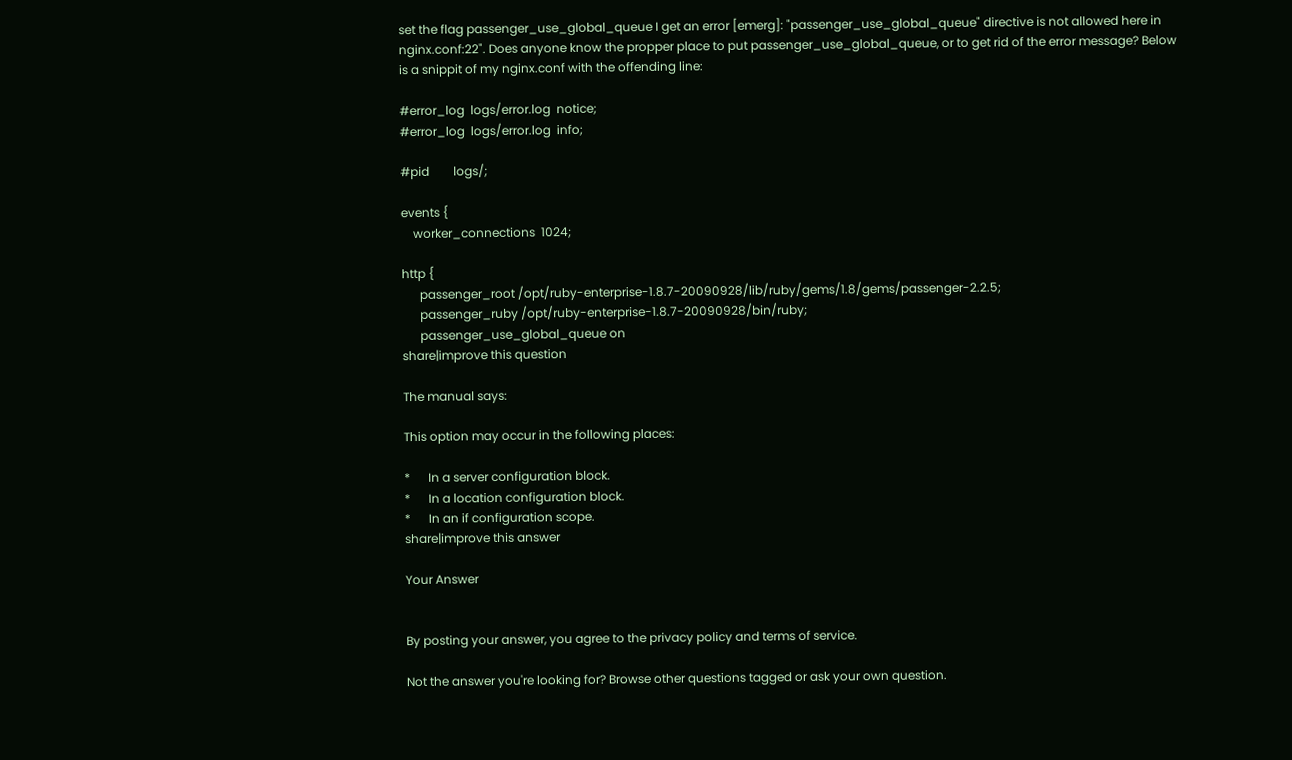set the flag passenger_use_global_queue I get an error [emerg]: "passenger_use_global_queue" directive is not allowed here in nginx.conf:22". Does anyone know the propper place to put passenger_use_global_queue, or to get rid of the error message? Below is a snippit of my nginx.conf with the offending line:

#error_log  logs/error.log  notice;
#error_log  logs/error.log  info;

#pid        logs/;

events {
    worker_connections  1024;

http {
      passenger_root /opt/ruby-enterprise-1.8.7-20090928/lib/ruby/gems/1.8/gems/passenger-2.2.5;
      passenger_ruby /opt/ruby-enterprise-1.8.7-20090928/bin/ruby;
      passenger_use_global_queue on
share|improve this question

The manual says:

This option may occur in the following places:

*      In a server configuration block.
*      In a location configuration block.
*      In an if configuration scope.
share|improve this answer

Your Answer


By posting your answer, you agree to the privacy policy and terms of service.

Not the answer you're looking for? Browse other questions tagged or ask your own question.